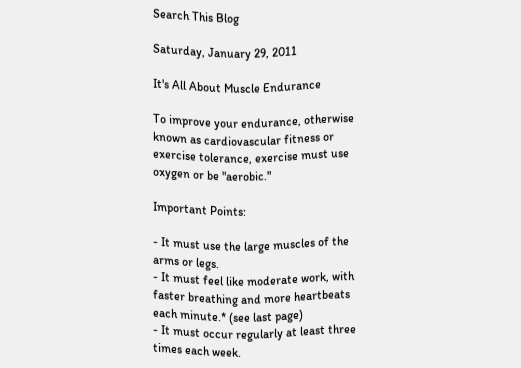Search This Blog

Saturday, January 29, 2011

It's All About Muscle Endurance

To improve your endurance, otherwise known as cardiovascular fitness or exercise tolerance, exercise must use oxygen or be "aerobic."

Important Points:

- It must use the large muscles of the arms or legs.
- It must feel like moderate work, with faster breathing and more heartbeats each minute.* (see last page)
- It must occur regularly at least three times each week.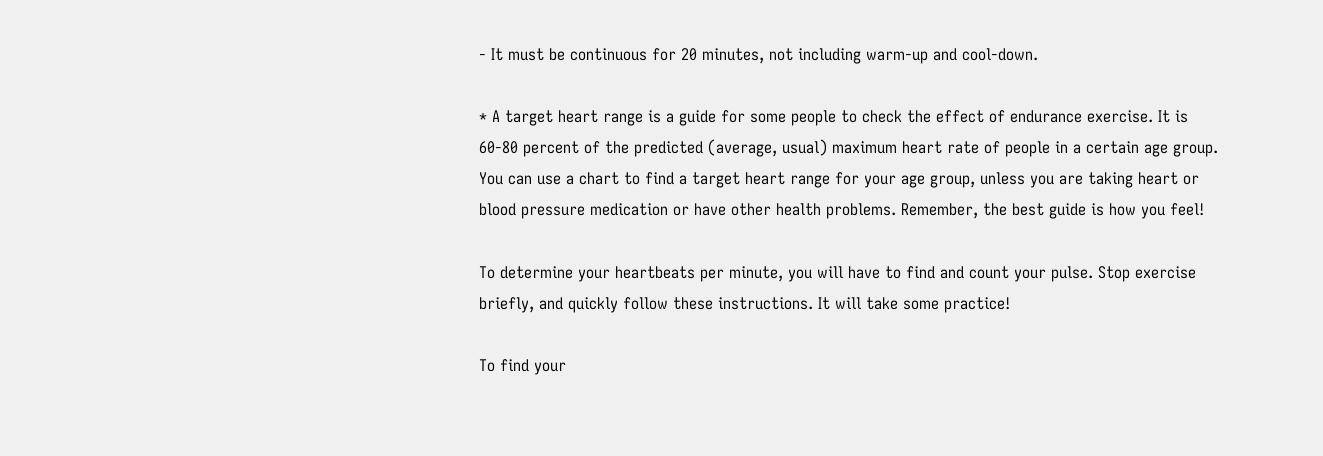- It must be continuous for 20 minutes, not including warm-up and cool-down.

* A target heart range is a guide for some people to check the effect of endurance exercise. It is 60-80 percent of the predicted (average, usual) maximum heart rate of people in a certain age group. You can use a chart to find a target heart range for your age group, unless you are taking heart or blood pressure medication or have other health problems. Remember, the best guide is how you feel!

To determine your heartbeats per minute, you will have to find and count your pulse. Stop exercise briefly, and quickly follow these instructions. It will take some practice!

To find your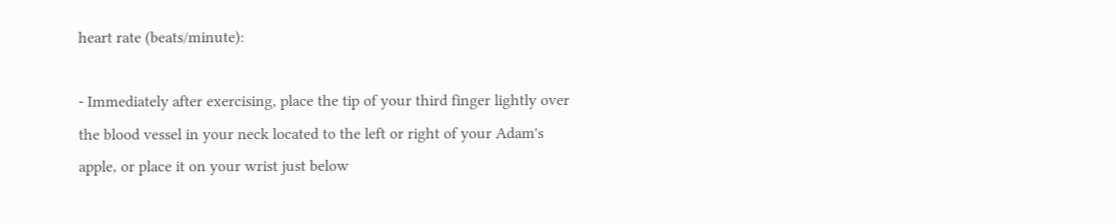heart rate (beats/minute):

- Immediately after exercising, place the tip of your third finger lightly over the blood vessel in your neck located to the left or right of your Adam's apple, or place it on your wrist just below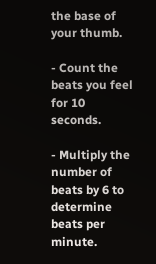the base of your thumb.

- Count the beats you feel for 10 seconds.

- Multiply the number of beats by 6 to determine beats per minute.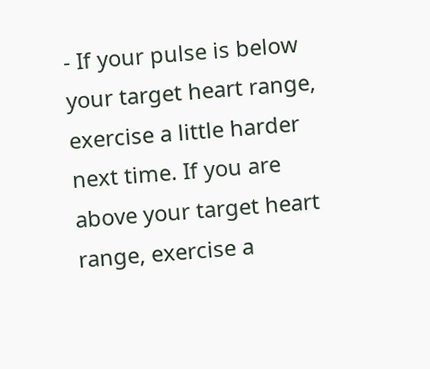- If your pulse is below your target heart range, exercise a little harder next time. If you are above your target heart range, exercise a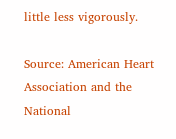little less vigorously.

Source: American Heart Association and the National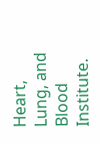Heart, Lung, and Blood Institute.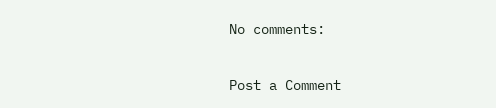No comments:

Post a Comment